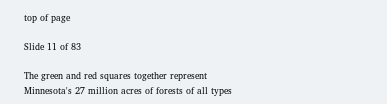top of page

Slide 11 of 83

The green and red squares together represent Minnesota's 27 million acres of forests of all types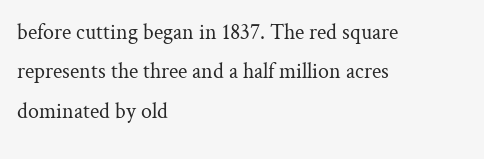before cutting began in 1837. The red square represents the three and a half million acres dominated by old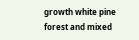growth white pine forest and mixed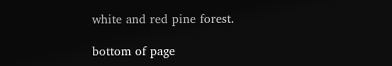white and red pine forest.

bottom of page